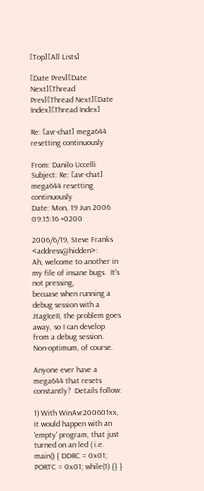[Top][All Lists]

[Date Prev][Date Next][Thread Prev][Thread Next][Date Index][Thread Index]

Re: [avr-chat] mega644 resetting continuously

From: Danilo Uccelli
Subject: Re: [avr-chat] mega644 resetting continuously
Date: Mon, 19 Jun 2006 09:15:16 +0200

2006/6/19, Steve Franks <address@hidden>:
Ah, welcome to another in my file of insane bugs.  It's not pressing,
becuase when running a debug session with a JtagIceII, the problem goes
away, so I can develop from a debug session.  Non-optimum, of course.

Anyone ever have a mega644 that resets constantly?  Details follow:

1) With WinAvr200601xx, it would happen with an 'empty' program, that just
turned on an led ( i.e. main() { DDRC = 0x01; PORTC = 0x01; while(1) {} }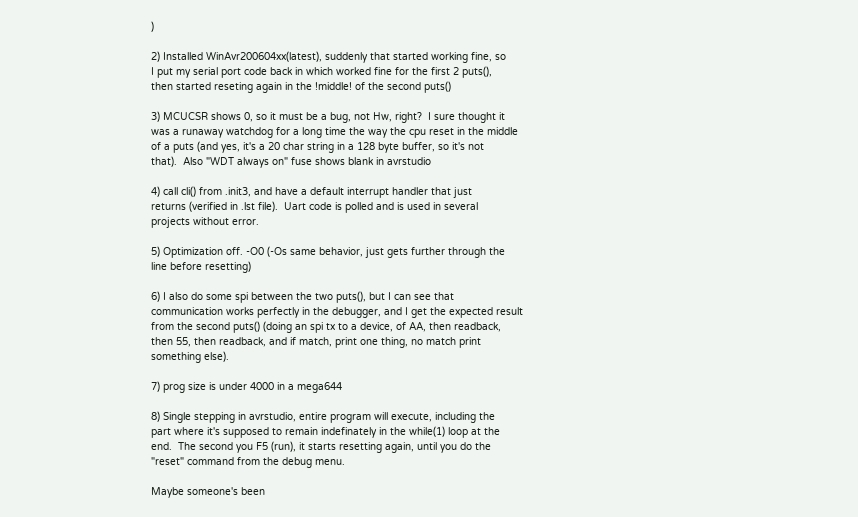)

2) Installed WinAvr200604xx(latest), suddenly that started working fine, so
I put my serial port code back in which worked fine for the first 2 puts(),
then started reseting again in the !middle! of the second puts()

3) MCUCSR shows 0, so it must be a bug, not Hw, right?  I sure thought it
was a runaway watchdog for a long time the way the cpu reset in the middle
of a puts (and yes, it's a 20 char string in a 128 byte buffer, so it's not
that).  Also "WDT always on" fuse shows blank in avrstudio

4) call cli() from .init3, and have a default interrupt handler that just
returns (verified in .lst file).  Uart code is polled and is used in several
projects without error.

5) Optimization off. -O0 (-Os same behavior, just gets further through the
line before resetting)

6) I also do some spi between the two puts(), but I can see that
communication works perfectly in the debugger, and I get the expected result
from the second puts() (doing an spi tx to a device, of AA, then readback,
then 55, then readback, and if match, print one thing, no match print
something else).

7) prog size is under 4000 in a mega644

8) Single stepping in avrstudio, entire program will execute, including the
part where it's supposed to remain indefinately in the while(1) loop at the
end.  The second you F5 (run), it starts resetting again, until you do the
"reset" command from the debug menu.

Maybe someone's been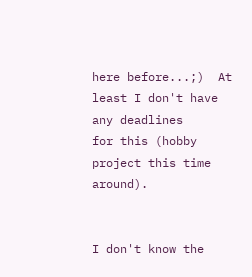here before...;)  At least I don't have any deadlines
for this (hobby project this time around).


I don't know the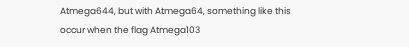Atmega644, but with Atmega64, something like this
occur when the flag Atmega103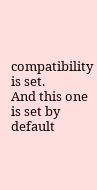compatibility is set.
And this one is set by default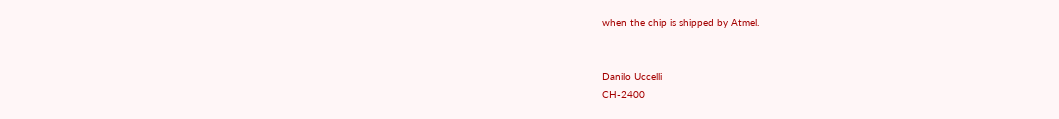when the chip is shipped by Atmel.


Danilo Uccelli
CH-2400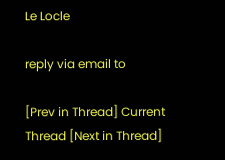Le Locle

reply via email to

[Prev in Thread] Current Thread [Next in Thread]